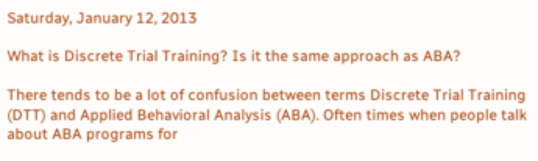Saturday, January 12, 2013

What is Discrete Trial Training? Is it the same approach as ABA?

There tends to be a lot of confusion between terms Discrete Trial Training (DTT) and Applied Behavioral Analysis (ABA). Often times when people talk about ABA programs for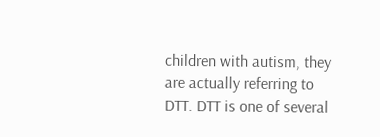children with autism, they are actually referring to DTT. DTT is one of several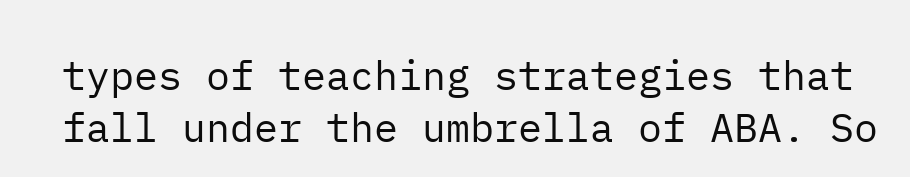types of teaching strategies that fall under the umbrella of ABA. So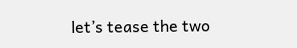let’s tease the two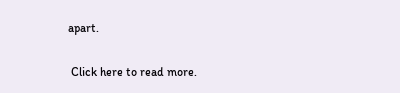apart.

 Click here to read more.